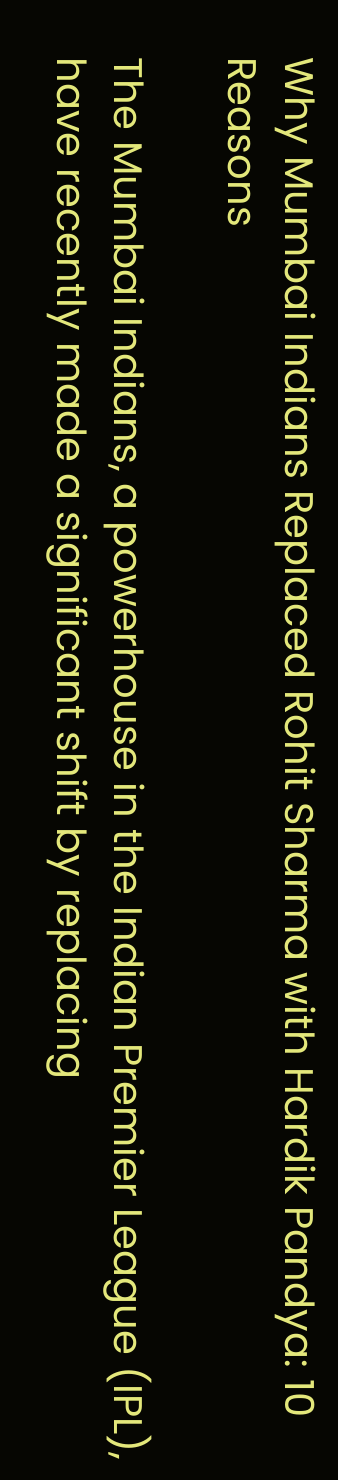Why Mumbai Indians Replaced Rohit Sharma with Hardik Pandya: 10 Reasons

The Mumbai Indians, a powerhouse in the Indian Premier League (IPL), have recently made a significant shift by replacing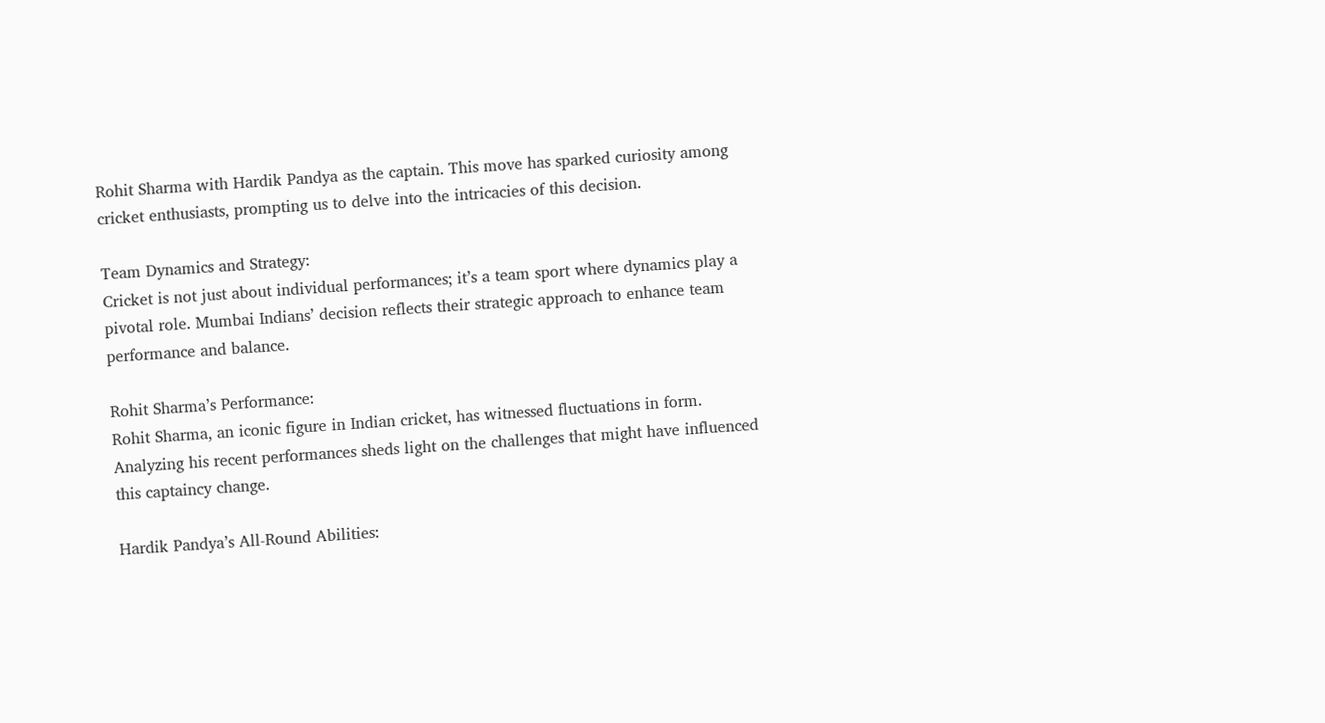Rohit Sharma with Hardik Pandya as the captain. This move has sparked curiosity among cricket enthusiasts, prompting us to delve into the intricacies of this decision.

Team Dynamics and Strategy:
Cricket is not just about individual performances; it’s a team sport where dynamics play a pivotal role. Mumbai Indians’ decision reflects their strategic approach to enhance team performance and balance.

Rohit Sharma’s Performance:
Rohit Sharma, an iconic figure in Indian cricket, has witnessed fluctuations in form. Analyzing his recent performances sheds light on the challenges that might have influenced this captaincy change.

Hardik Pandya’s All-Round Abilities: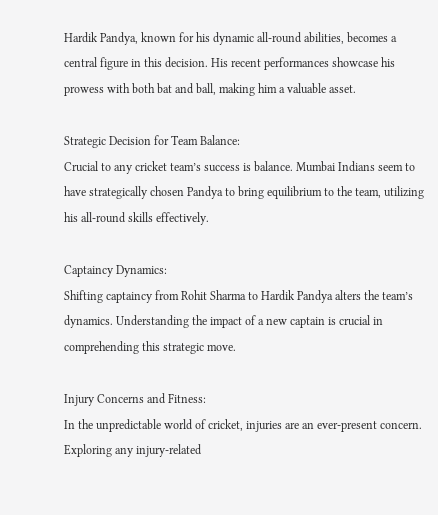Hardik Pandya, known for his dynamic all-round abilities, becomes a central figure in this decision. His recent performances showcase his prowess with both bat and ball, making him a valuable asset.

Strategic Decision for Team Balance:
Crucial to any cricket team’s success is balance. Mumbai Indians seem to have strategically chosen Pandya to bring equilibrium to the team, utilizing his all-round skills effectively.

Captaincy Dynamics:
Shifting captaincy from Rohit Sharma to Hardik Pandya alters the team’s dynamics. Understanding the impact of a new captain is crucial in comprehending this strategic move.

Injury Concerns and Fitness:
In the unpredictable world of cricket, injuries are an ever-present concern. Exploring any injury-related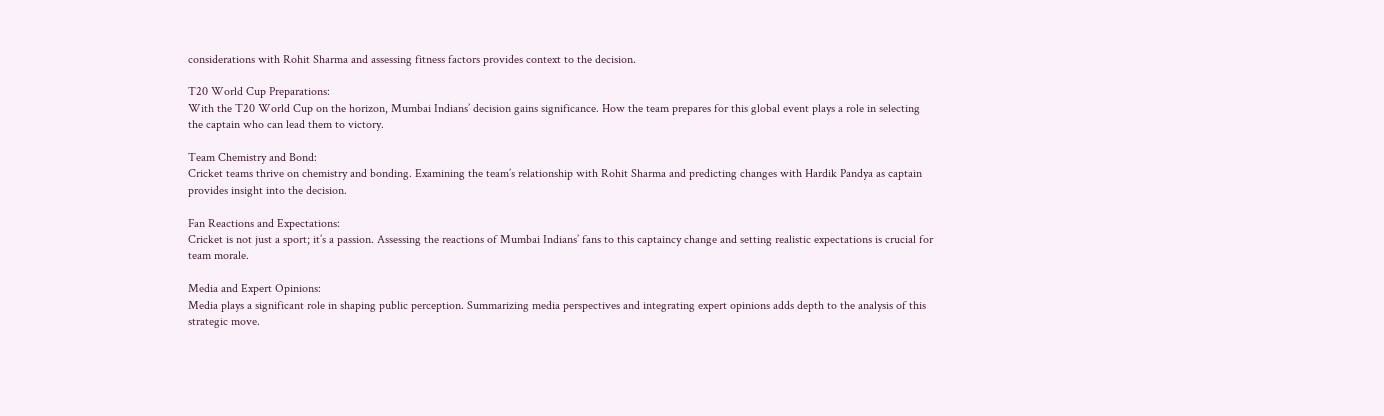considerations with Rohit Sharma and assessing fitness factors provides context to the decision.

T20 World Cup Preparations:
With the T20 World Cup on the horizon, Mumbai Indians’ decision gains significance. How the team prepares for this global event plays a role in selecting the captain who can lead them to victory.

Team Chemistry and Bond:
Cricket teams thrive on chemistry and bonding. Examining the team’s relationship with Rohit Sharma and predicting changes with Hardik Pandya as captain provides insight into the decision.

Fan Reactions and Expectations:
Cricket is not just a sport; it’s a passion. Assessing the reactions of Mumbai Indians’ fans to this captaincy change and setting realistic expectations is crucial for team morale.

Media and Expert Opinions:
Media plays a significant role in shaping public perception. Summarizing media perspectives and integrating expert opinions adds depth to the analysis of this strategic move.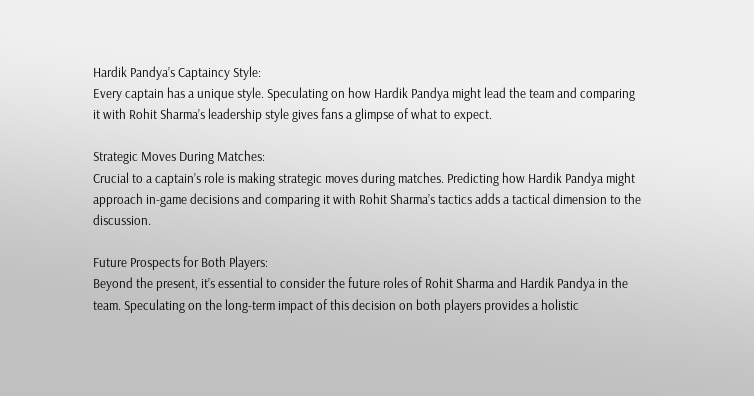Hardik Pandya’s Captaincy Style:
Every captain has a unique style. Speculating on how Hardik Pandya might lead the team and comparing it with Rohit Sharma’s leadership style gives fans a glimpse of what to expect.

Strategic Moves During Matches:
Crucial to a captain’s role is making strategic moves during matches. Predicting how Hardik Pandya might approach in-game decisions and comparing it with Rohit Sharma’s tactics adds a tactical dimension to the discussion.

Future Prospects for Both Players:
Beyond the present, it’s essential to consider the future roles of Rohit Sharma and Hardik Pandya in the team. Speculating on the long-term impact of this decision on both players provides a holistic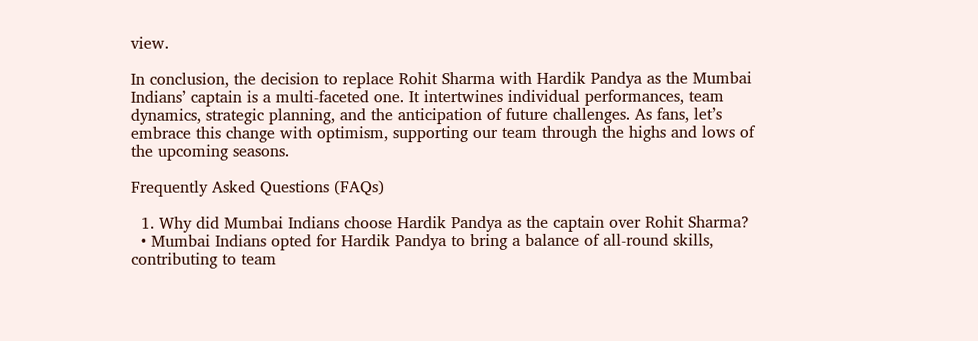view.

In conclusion, the decision to replace Rohit Sharma with Hardik Pandya as the Mumbai Indians’ captain is a multi-faceted one. It intertwines individual performances, team dynamics, strategic planning, and the anticipation of future challenges. As fans, let’s embrace this change with optimism, supporting our team through the highs and lows of the upcoming seasons.

Frequently Asked Questions (FAQs)

  1. Why did Mumbai Indians choose Hardik Pandya as the captain over Rohit Sharma?
  • Mumbai Indians opted for Hardik Pandya to bring a balance of all-round skills, contributing to team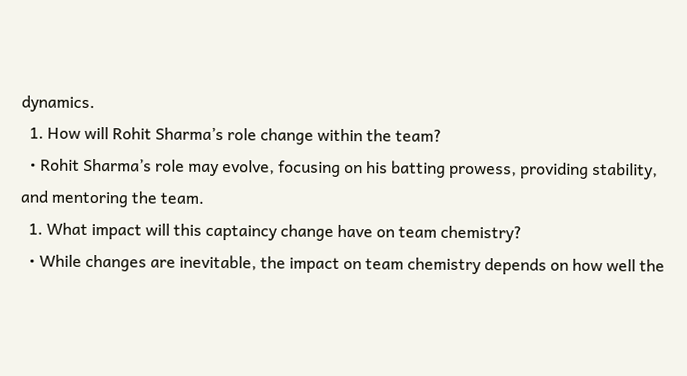dynamics.
  1. How will Rohit Sharma’s role change within the team?
  • Rohit Sharma’s role may evolve, focusing on his batting prowess, providing stability, and mentoring the team.
  1. What impact will this captaincy change have on team chemistry?
  • While changes are inevitable, the impact on team chemistry depends on how well the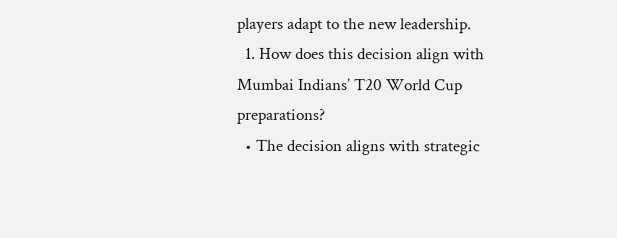players adapt to the new leadership.
  1. How does this decision align with Mumbai Indians’ T20 World Cup preparations?
  • The decision aligns with strategic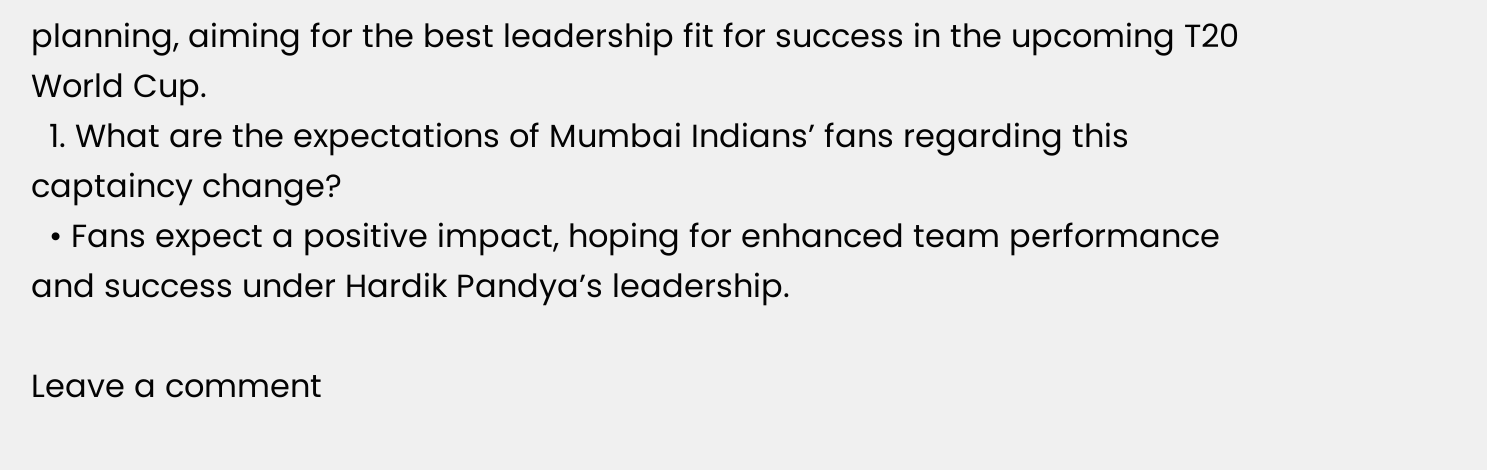planning, aiming for the best leadership fit for success in the upcoming T20 World Cup.
  1. What are the expectations of Mumbai Indians’ fans regarding this captaincy change?
  • Fans expect a positive impact, hoping for enhanced team performance and success under Hardik Pandya’s leadership.

Leave a comment